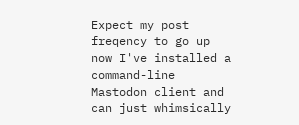Expect my post freqency to go up now I've installed a command-line Mastodon client and can just whimsically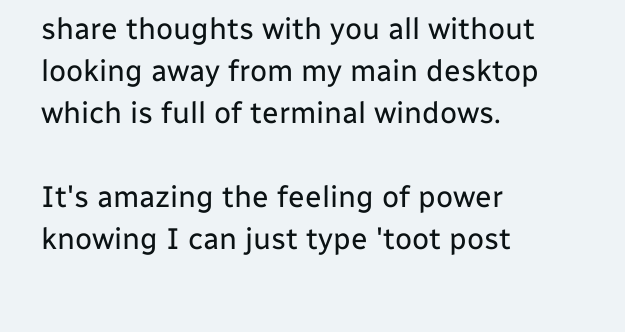share thoughts with you all without looking away from my main desktop which is full of terminal windows.

It's amazing the feeling of power knowing I can just type 'toot post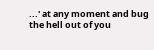...' at any moment and bug the hell out of you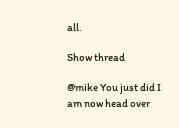all.

Show thread

@mike You just did I am now head over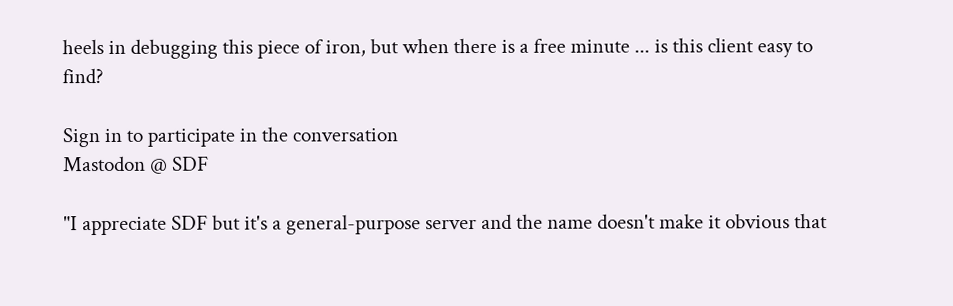heels in debugging this piece of iron, but when there is a free minute ... is this client easy to find?

Sign in to participate in the conversation
Mastodon @ SDF

"I appreciate SDF but it's a general-purpose server and the name doesn't make it obvious that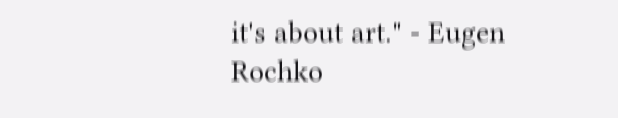it's about art." - Eugen Rochko